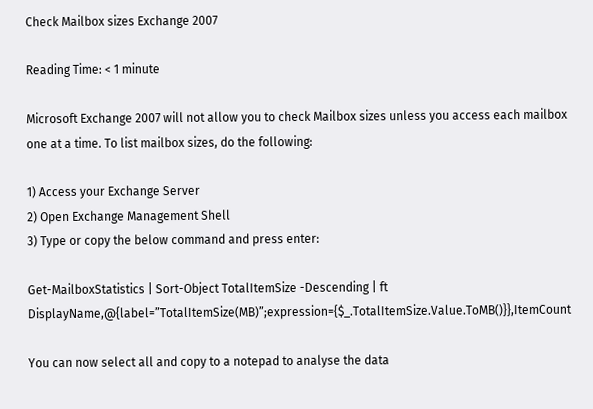Check Mailbox sizes Exchange 2007

Reading Time: < 1 minute

Microsoft Exchange 2007 will not allow you to check Mailbox sizes unless you access each mailbox one at a time. To list mailbox sizes, do the following:

1) Access your Exchange Server
2) Open Exchange Management Shell
3) Type or copy the below command and press enter:

Get-MailboxStatistics | Sort-Object TotalItemSize -Descending | ft DisplayName,@{label=”TotalItemSize(MB)”;expression={$_.TotalItemSize.Value.ToMB()}},ItemCount

You can now select all and copy to a notepad to analyse the data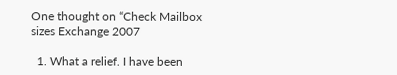One thought on “Check Mailbox sizes Exchange 2007

  1. What a relief. I have been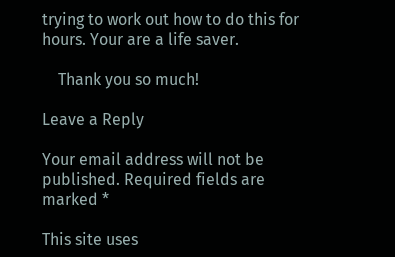trying to work out how to do this for hours. Your are a life saver.

    Thank you so much!

Leave a Reply

Your email address will not be published. Required fields are marked *

This site uses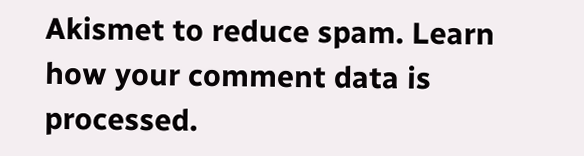Akismet to reduce spam. Learn how your comment data is processed.